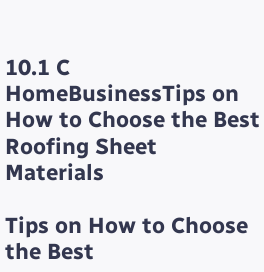10.1 C
HomeBusinessTips on How to Choose the Best Roofing Sheet Materials

Tips on How to Choose the Best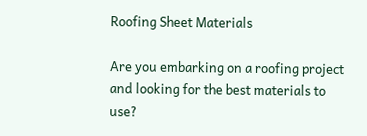Roofing Sheet Materials

Are you embarking on a roofing project and looking for the best materials to use?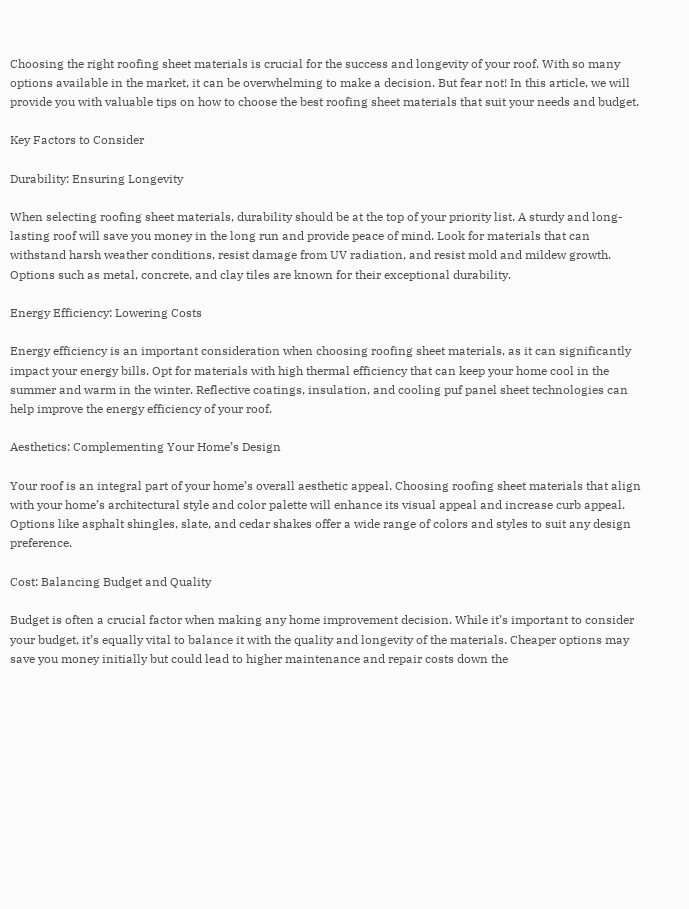Choosing the right roofing sheet materials is crucial for the success and longevity of your roof. With so many options available in the market, it can be overwhelming to make a decision. But fear not! In this article, we will provide you with valuable tips on how to choose the best roofing sheet materials that suit your needs and budget.

Key Factors to Consider

Durability: Ensuring Longevity

When selecting roofing sheet materials, durability should be at the top of your priority list. A sturdy and long-lasting roof will save you money in the long run and provide peace of mind. Look for materials that can withstand harsh weather conditions, resist damage from UV radiation, and resist mold and mildew growth. Options such as metal, concrete, and clay tiles are known for their exceptional durability.

Energy Efficiency: Lowering Costs

Energy efficiency is an important consideration when choosing roofing sheet materials, as it can significantly impact your energy bills. Opt for materials with high thermal efficiency that can keep your home cool in the summer and warm in the winter. Reflective coatings, insulation, and cooling puf panel sheet technologies can help improve the energy efficiency of your roof.

Aesthetics: Complementing Your Home’s Design

Your roof is an integral part of your home’s overall aesthetic appeal. Choosing roofing sheet materials that align with your home’s architectural style and color palette will enhance its visual appeal and increase curb appeal. Options like asphalt shingles, slate, and cedar shakes offer a wide range of colors and styles to suit any design preference.

Cost: Balancing Budget and Quality

Budget is often a crucial factor when making any home improvement decision. While it’s important to consider your budget, it’s equally vital to balance it with the quality and longevity of the materials. Cheaper options may save you money initially but could lead to higher maintenance and repair costs down the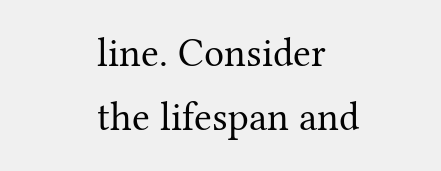line. Consider the lifespan and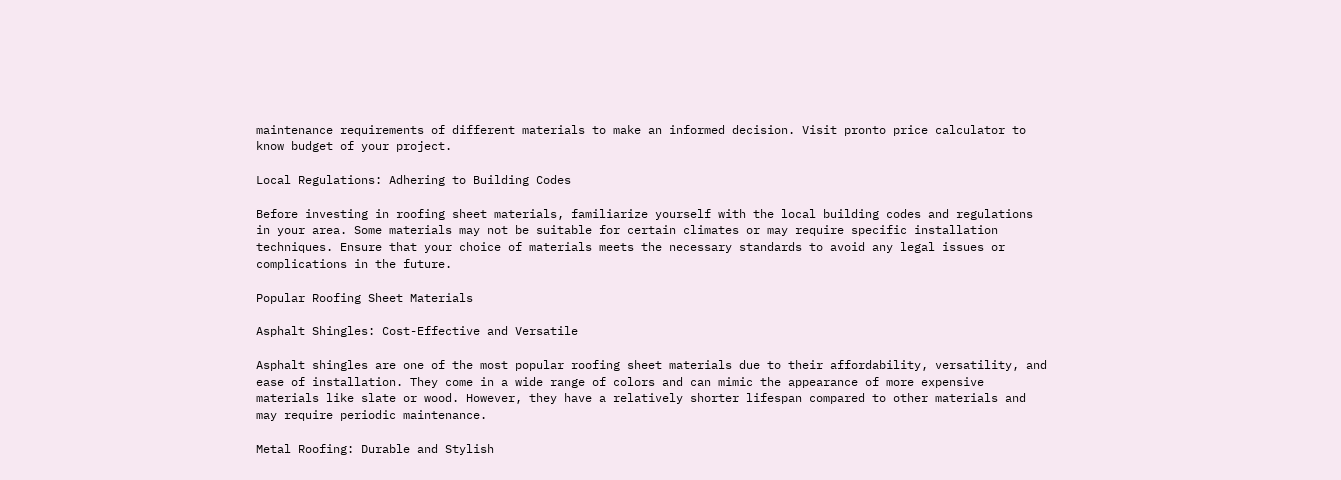maintenance requirements of different materials to make an informed decision. Visit pronto price calculator to know budget of your project.

Local Regulations: Adhering to Building Codes

Before investing in roofing sheet materials, familiarize yourself with the local building codes and regulations in your area. Some materials may not be suitable for certain climates or may require specific installation techniques. Ensure that your choice of materials meets the necessary standards to avoid any legal issues or complications in the future.

Popular Roofing Sheet Materials

Asphalt Shingles: Cost-Effective and Versatile

Asphalt shingles are one of the most popular roofing sheet materials due to their affordability, versatility, and ease of installation. They come in a wide range of colors and can mimic the appearance of more expensive materials like slate or wood. However, they have a relatively shorter lifespan compared to other materials and may require periodic maintenance.

Metal Roofing: Durable and Stylish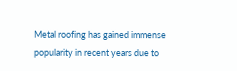Metal roofing has gained immense popularity in recent years due to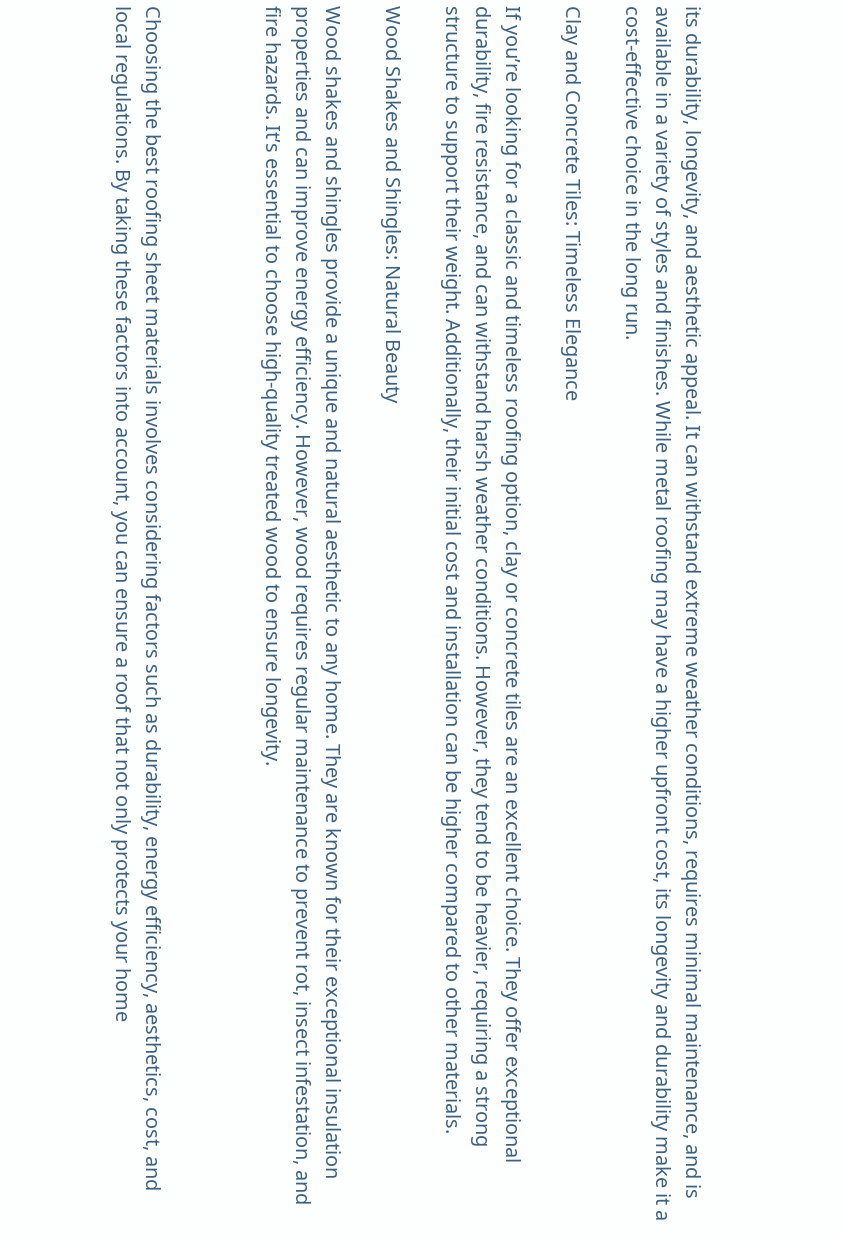its durability, longevity, and aesthetic appeal. It can withstand extreme weather conditions, requires minimal maintenance, and is available in a variety of styles and finishes. While metal roofing may have a higher upfront cost, its longevity and durability make it a cost-effective choice in the long run.

Clay and Concrete Tiles: Timeless Elegance

If you’re looking for a classic and timeless roofing option, clay or concrete tiles are an excellent choice. They offer exceptional durability, fire resistance, and can withstand harsh weather conditions. However, they tend to be heavier, requiring a strong structure to support their weight. Additionally, their initial cost and installation can be higher compared to other materials.

Wood Shakes and Shingles: Natural Beauty

Wood shakes and shingles provide a unique and natural aesthetic to any home. They are known for their exceptional insulation properties and can improve energy efficiency. However, wood requires regular maintenance to prevent rot, insect infestation, and fire hazards. It’s essential to choose high-quality treated wood to ensure longevity.



Choosing the best roofing sheet materials involves considering factors such as durability, energy efficiency, aesthetics, cost, and local regulations. By taking these factors into account, you can ensure a roof that not only protects your home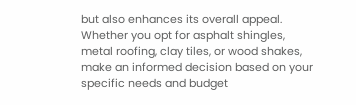but also enhances its overall appeal. Whether you opt for asphalt shingles, metal roofing, clay tiles, or wood shakes, make an informed decision based on your specific needs and budget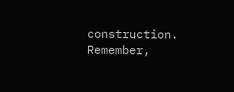construction. Remember,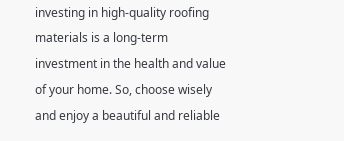investing in high-quality roofing materials is a long-term investment in the health and value of your home. So, choose wisely and enjoy a beautiful and reliable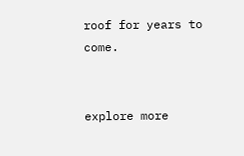roof for years to come.


explore more